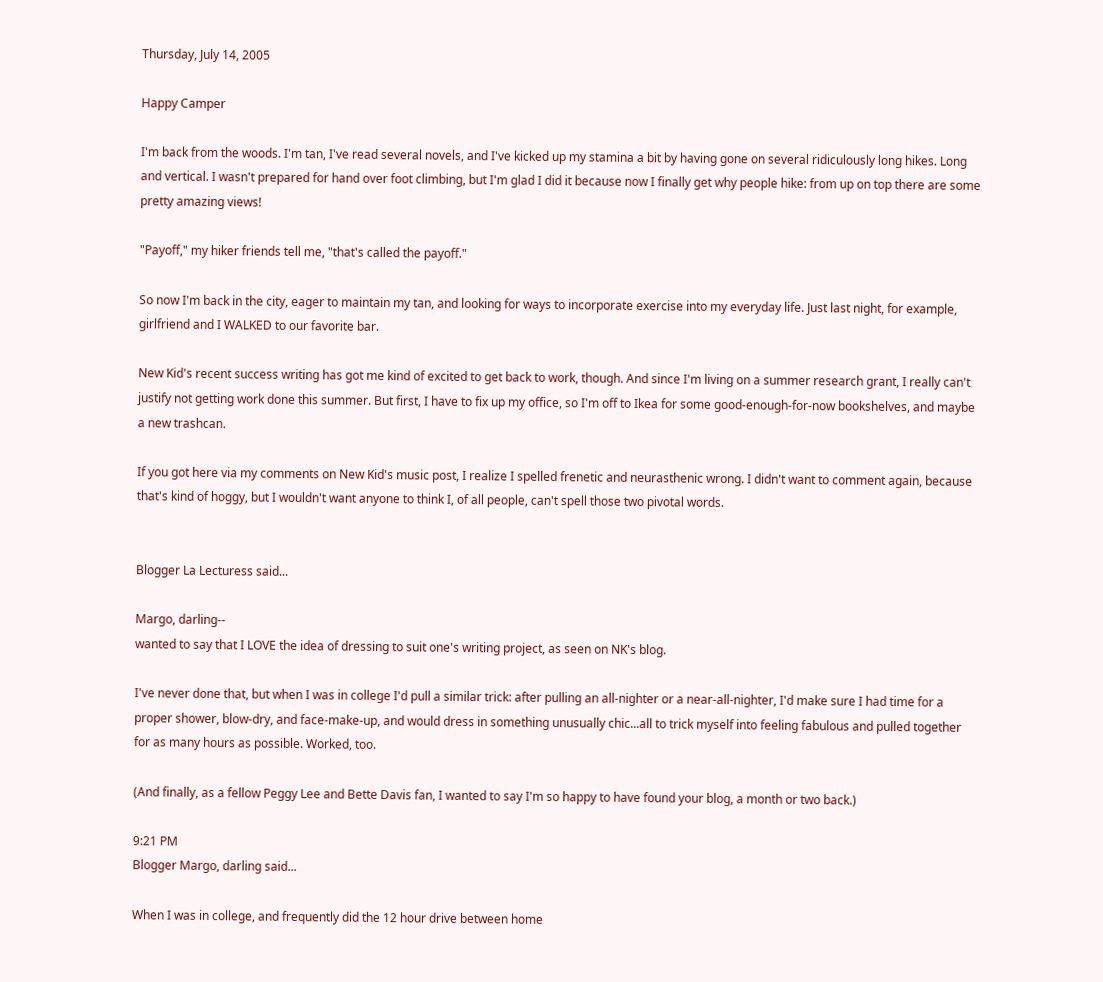Thursday, July 14, 2005

Happy Camper

I'm back from the woods. I'm tan, I've read several novels, and I've kicked up my stamina a bit by having gone on several ridiculously long hikes. Long and vertical. I wasn't prepared for hand over foot climbing, but I'm glad I did it because now I finally get why people hike: from up on top there are some pretty amazing views!

"Payoff," my hiker friends tell me, "that's called the payoff."

So now I'm back in the city, eager to maintain my tan, and looking for ways to incorporate exercise into my everyday life. Just last night, for example, girlfriend and I WALKED to our favorite bar.

New Kid's recent success writing has got me kind of excited to get back to work, though. And since I'm living on a summer research grant, I really can't justify not getting work done this summer. But first, I have to fix up my office, so I'm off to Ikea for some good-enough-for-now bookshelves, and maybe a new trashcan.

If you got here via my comments on New Kid's music post, I realize I spelled frenetic and neurasthenic wrong. I didn't want to comment again, because that's kind of hoggy, but I wouldn't want anyone to think I, of all people, can't spell those two pivotal words.


Blogger La Lecturess said...

Margo, darling--
wanted to say that I LOVE the idea of dressing to suit one's writing project, as seen on NK's blog.

I've never done that, but when I was in college I'd pull a similar trick: after pulling an all-nighter or a near-all-nighter, I'd make sure I had time for a proper shower, blow-dry, and face-make-up, and would dress in something unusually chic...all to trick myself into feeling fabulous and pulled together for as many hours as possible. Worked, too.

(And finally, as a fellow Peggy Lee and Bette Davis fan, I wanted to say I'm so happy to have found your blog, a month or two back.)

9:21 PM
Blogger Margo, darling said...

When I was in college, and frequently did the 12 hour drive between home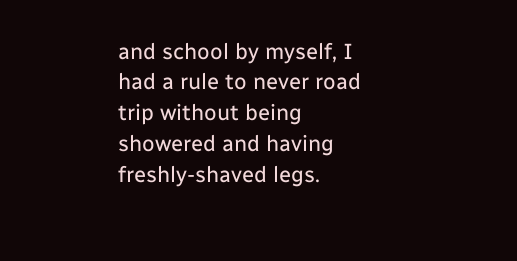and school by myself, I had a rule to never road trip without being showered and having freshly-shaved legs.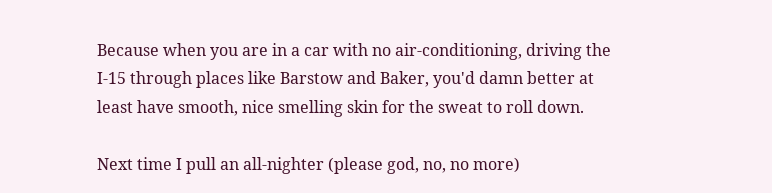Because when you are in a car with no air-conditioning, driving the I-15 through places like Barstow and Baker, you'd damn better at least have smooth, nice smelling skin for the sweat to roll down.

Next time I pull an all-nighter (please god, no, no more)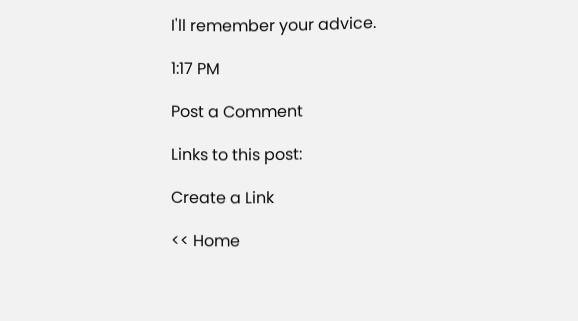I'll remember your advice.

1:17 PM

Post a Comment

Links to this post:

Create a Link

<< Home